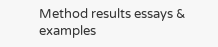Method results essays & examples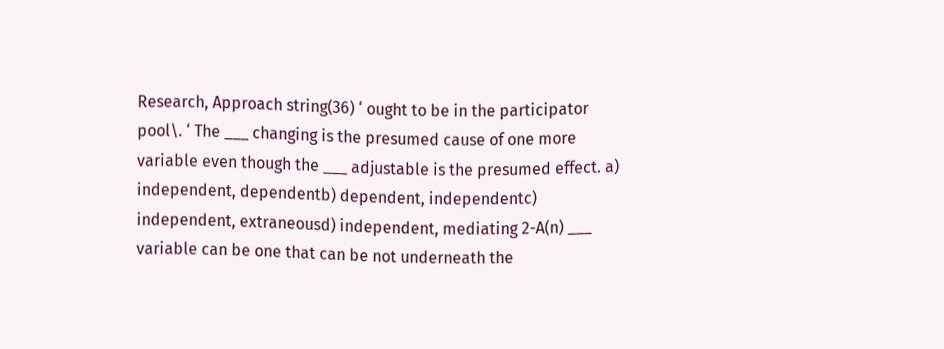Research, Approach string(36) ‘ ought to be in the participator pool\. ‘ The ___ changing is the presumed cause of one more variable even though the ___ adjustable is the presumed effect. a) independent, dependentb) dependent, independentc) independent, extraneousd) independent, mediating 2-A(n) ___ variable can be one that can be not underneath the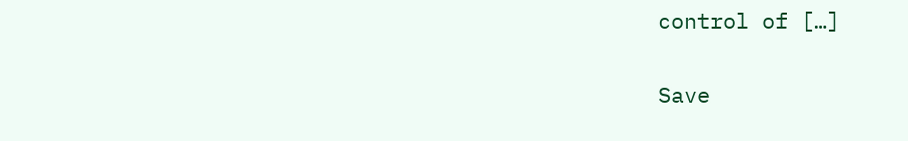control of […]

Save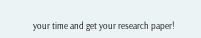your time and get your research paper!